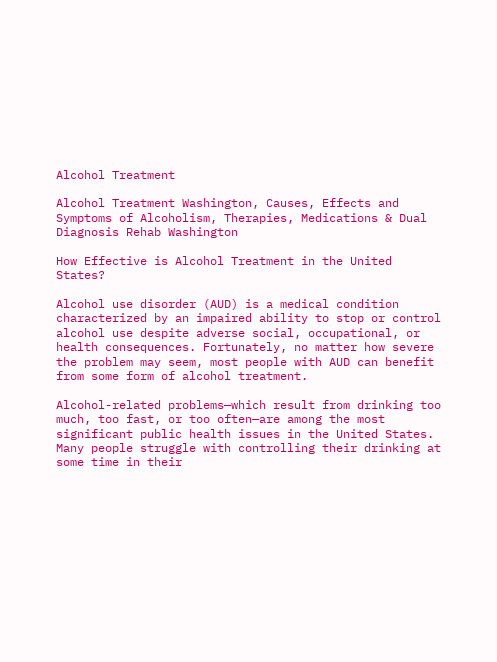Alcohol Treatment

Alcohol Treatment Washington, Causes, Effects and Symptoms of Alcoholism, Therapies, Medications & Dual Diagnosis Rehab Washington

How Effective is Alcohol Treatment in the United States?

Alcohol use disorder (AUD) is a medical condition characterized by an impaired ability to stop or control alcohol use despite adverse social, occupational, or health consequences. Fortunately, no matter how severe the problem may seem, most people with AUD can benefit from some form of alcohol treatment.

Alcohol-related problems—which result from drinking too much, too fast, or too often—are among the most significant public health issues in the United States. Many people struggle with controlling their drinking at some time in their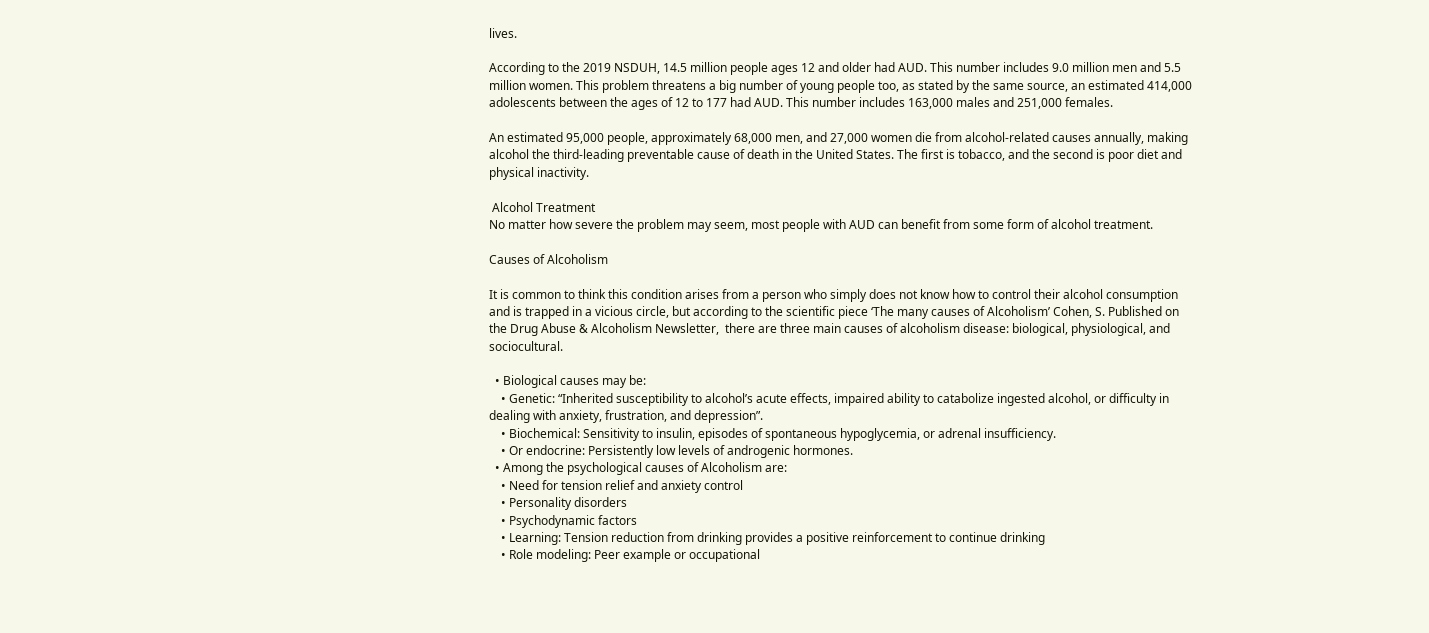lives.

According to the 2019 NSDUH, 14.5 million people ages 12 and older had AUD. This number includes 9.0 million men and 5.5 million women. This problem threatens a big number of young people too, as stated by the same source, an estimated 414,000 adolescents between the ages of 12 to 177 had AUD. This number includes 163,000 males and 251,000 females.

An estimated 95,000 people, approximately 68,000 men, and 27,000 women die from alcohol-related causes annually, making alcohol the third-leading preventable cause of death in the United States. The first is tobacco, and the second is poor diet and physical inactivity.

 Alcohol Treatment
No matter how severe the problem may seem, most people with AUD can benefit from some form of alcohol treatment.

Causes of Alcoholism

It is common to think this condition arises from a person who simply does not know how to control their alcohol consumption and is trapped in a vicious circle, but according to the scientific piece ‘The many causes of Alcoholism’ Cohen, S. Published on the Drug Abuse & Alcoholism Newsletter,  there are three main causes of alcoholism disease: biological, physiological, and sociocultural.

  • Biological causes may be:
    • Genetic: “Inherited susceptibility to alcohol’s acute effects, impaired ability to catabolize ingested alcohol, or difficulty in dealing with anxiety, frustration, and depression”.
    • Biochemical: Sensitivity to insulin, episodes of spontaneous hypoglycemia, or adrenal insufficiency.
    • Or endocrine: Persistently low levels of androgenic hormones.
  • Among the psychological causes of Alcoholism are:
    • Need for tension relief and anxiety control
    • Personality disorders
    • Psychodynamic factors
    • Learning: Tension reduction from drinking provides a positive reinforcement to continue drinking
    • Role modeling: Peer example or occupational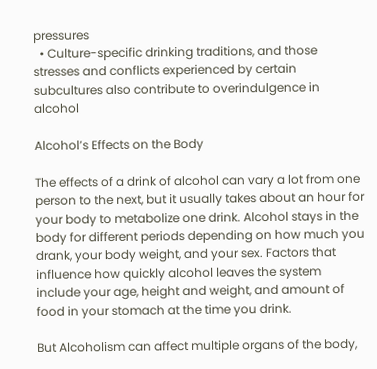pressures
  • Culture-specific drinking traditions, and those stresses and conflicts experienced by certain subcultures also contribute to overindulgence in alcohol

Alcohol’s Effects on the Body

The effects of a drink of alcohol can vary a lot from one person to the next, but it usually takes about an hour for your body to metabolize one drink. Alcohol stays in the body for different periods depending on how much you drank, your body weight, and your sex. Factors that influence how quickly alcohol leaves the system include your age, height and weight, and amount of food in your stomach at the time you drink.

But Alcoholism can affect multiple organs of the body,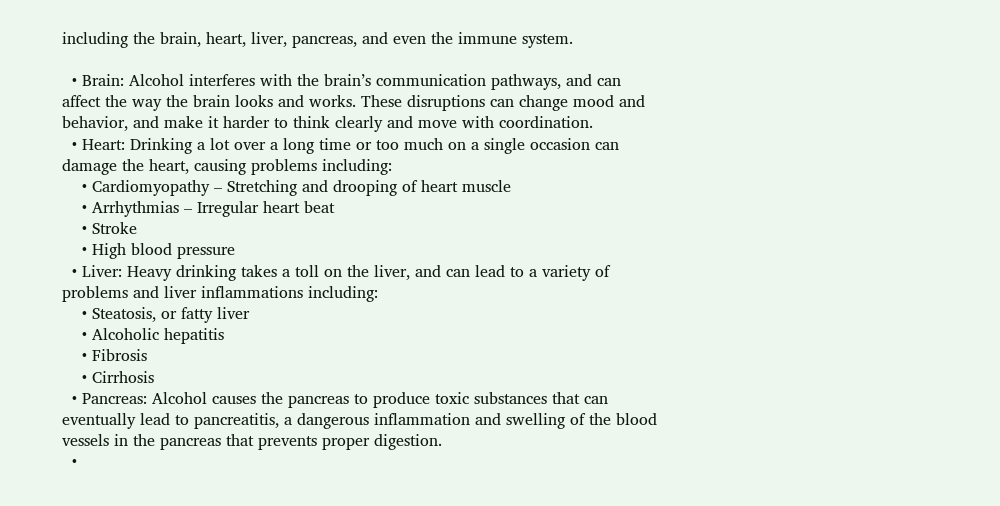including the brain, heart, liver, pancreas, and even the immune system.

  • Brain: Alcohol interferes with the brain’s communication pathways, and can affect the way the brain looks and works. These disruptions can change mood and behavior, and make it harder to think clearly and move with coordination.
  • Heart: Drinking a lot over a long time or too much on a single occasion can damage the heart, causing problems including:
    • Cardiomyopathy – Stretching and drooping of heart muscle
    • Arrhythmias – Irregular heart beat
    • Stroke
    • High blood pressure
  • Liver: Heavy drinking takes a toll on the liver, and can lead to a variety of problems and liver inflammations including:
    • Steatosis, or fatty liver
    • Alcoholic hepatitis
    • Fibrosis
    • Cirrhosis
  • Pancreas: Alcohol causes the pancreas to produce toxic substances that can eventually lead to pancreatitis, a dangerous inflammation and swelling of the blood vessels in the pancreas that prevents proper digestion.
  •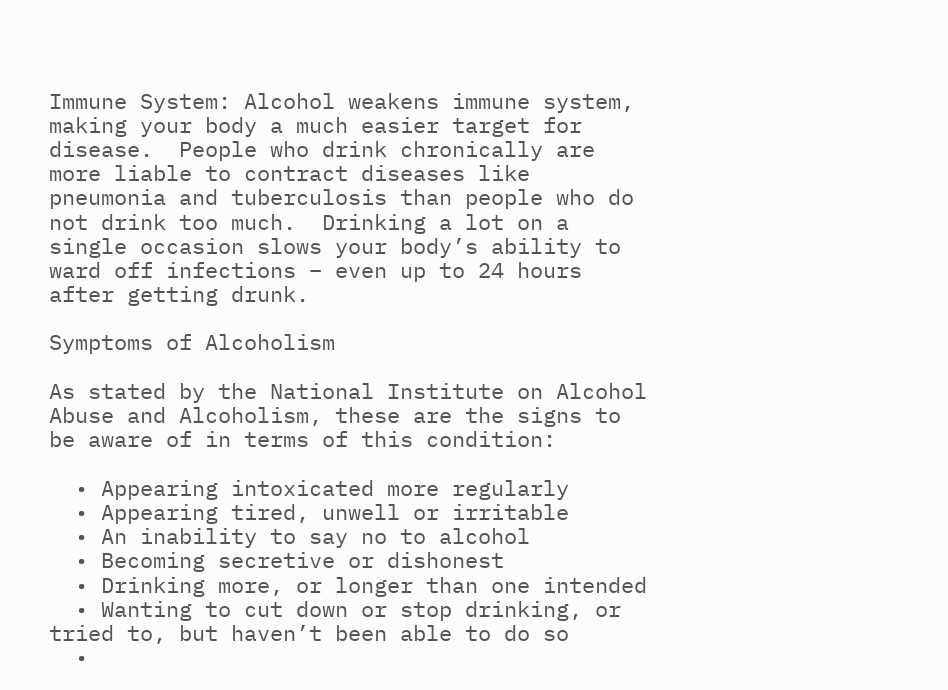Immune System: Alcohol weakens immune system, making your body a much easier target for disease.  People who drink chronically are more liable to contract diseases like pneumonia and tuberculosis than people who do not drink too much.  Drinking a lot on a single occasion slows your body’s ability to ward off infections – even up to 24 hours after getting drunk.

Symptoms of Alcoholism

As stated by the National Institute on Alcohol Abuse and Alcoholism, these are the signs to be aware of in terms of this condition:

  • Appearing intoxicated more regularly
  • Appearing tired, unwell or irritable
  • An inability to say no to alcohol
  • Becoming secretive or dishonest
  • Drinking more, or longer than one intended
  • Wanting to cut down or stop drinking, or tried to, but haven’t been able to do so
  •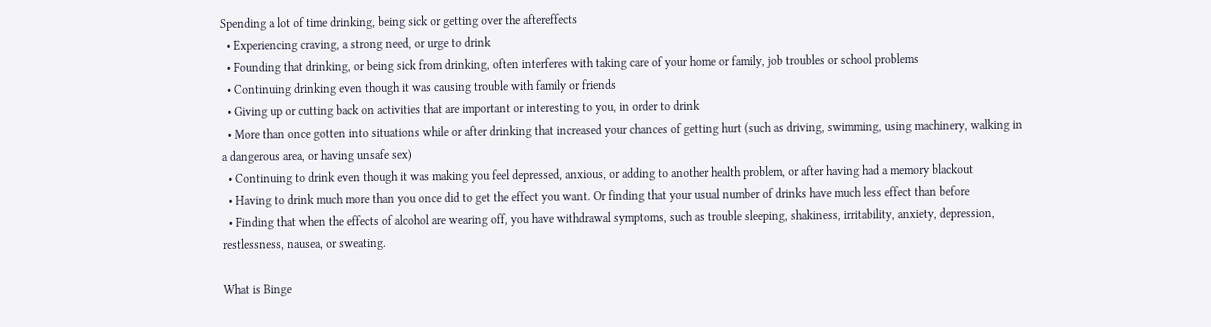Spending a lot of time drinking, being sick or getting over the aftereffects
  • Experiencing craving, a strong need, or urge to drink
  • Founding that drinking, or being sick from drinking, often interferes with taking care of your home or family, job troubles or school problems
  • Continuing drinking even though it was causing trouble with family or friends
  • Giving up or cutting back on activities that are important or interesting to you, in order to drink
  • More than once gotten into situations while or after drinking that increased your chances of getting hurt (such as driving, swimming, using machinery, walking in a dangerous area, or having unsafe sex)
  • Continuing to drink even though it was making you feel depressed, anxious, or adding to another health problem, or after having had a memory blackout
  • Having to drink much more than you once did to get the effect you want. Or finding that your usual number of drinks have much less effect than before
  • Finding that when the effects of alcohol are wearing off, you have withdrawal symptoms, such as trouble sleeping, shakiness, irritability, anxiety, depression, restlessness, nausea, or sweating.

What is Binge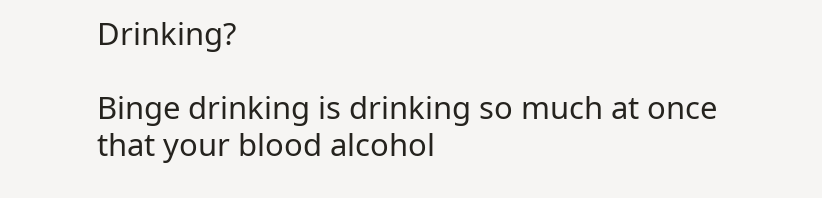Drinking?

Binge drinking is drinking so much at once that your blood alcohol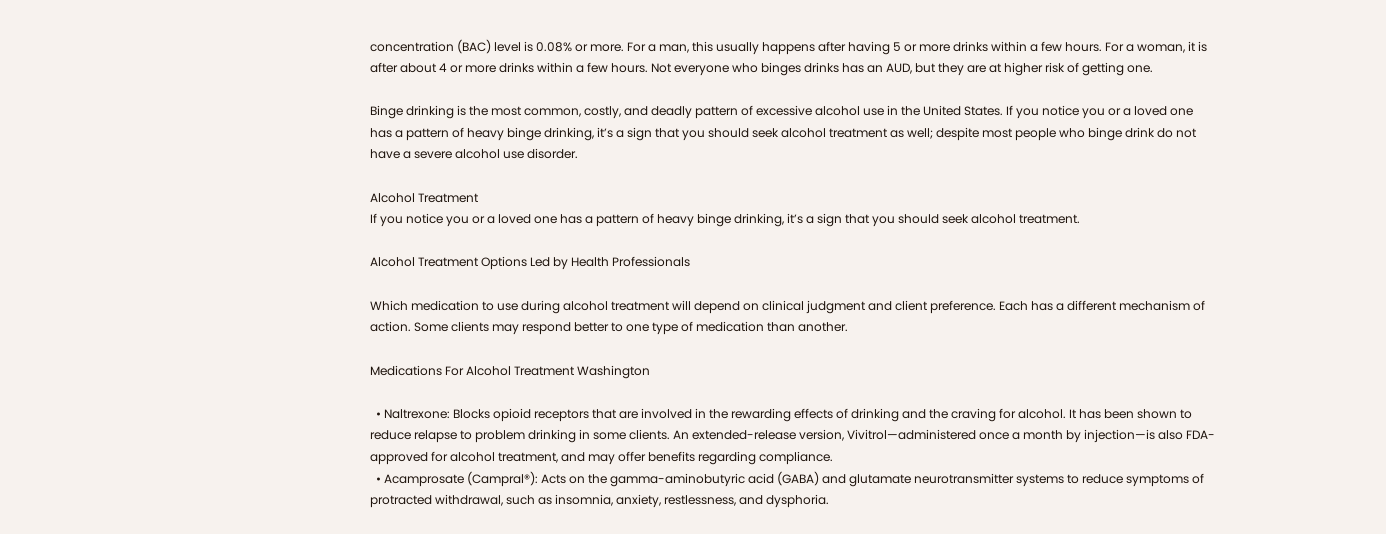concentration (BAC) level is 0.08% or more. For a man, this usually happens after having 5 or more drinks within a few hours. For a woman, it is after about 4 or more drinks within a few hours. Not everyone who binges drinks has an AUD, but they are at higher risk of getting one.

Binge drinking is the most common, costly, and deadly pattern of excessive alcohol use in the United States. If you notice you or a loved one has a pattern of heavy binge drinking, it’s a sign that you should seek alcohol treatment as well; despite most people who binge drink do not have a severe alcohol use disorder.

Alcohol Treatment
If you notice you or a loved one has a pattern of heavy binge drinking, it’s a sign that you should seek alcohol treatment.

Alcohol Treatment Options Led by Health Professionals

Which medication to use during alcohol treatment will depend on clinical judgment and client preference. Each has a different mechanism of action. Some clients may respond better to one type of medication than another.

Medications For Alcohol Treatment Washington

  • Naltrexone: Blocks opioid receptors that are involved in the rewarding effects of drinking and the craving for alcohol. It has been shown to reduce relapse to problem drinking in some clients. An extended-release version, Vivitrol—administered once a month by injection—is also FDA-approved for alcohol treatment, and may offer benefits regarding compliance.
  • Acamprosate (Campral®): Acts on the gamma-aminobutyric acid (GABA) and glutamate neurotransmitter systems to reduce symptoms of protracted withdrawal, such as insomnia, anxiety, restlessness, and dysphoria.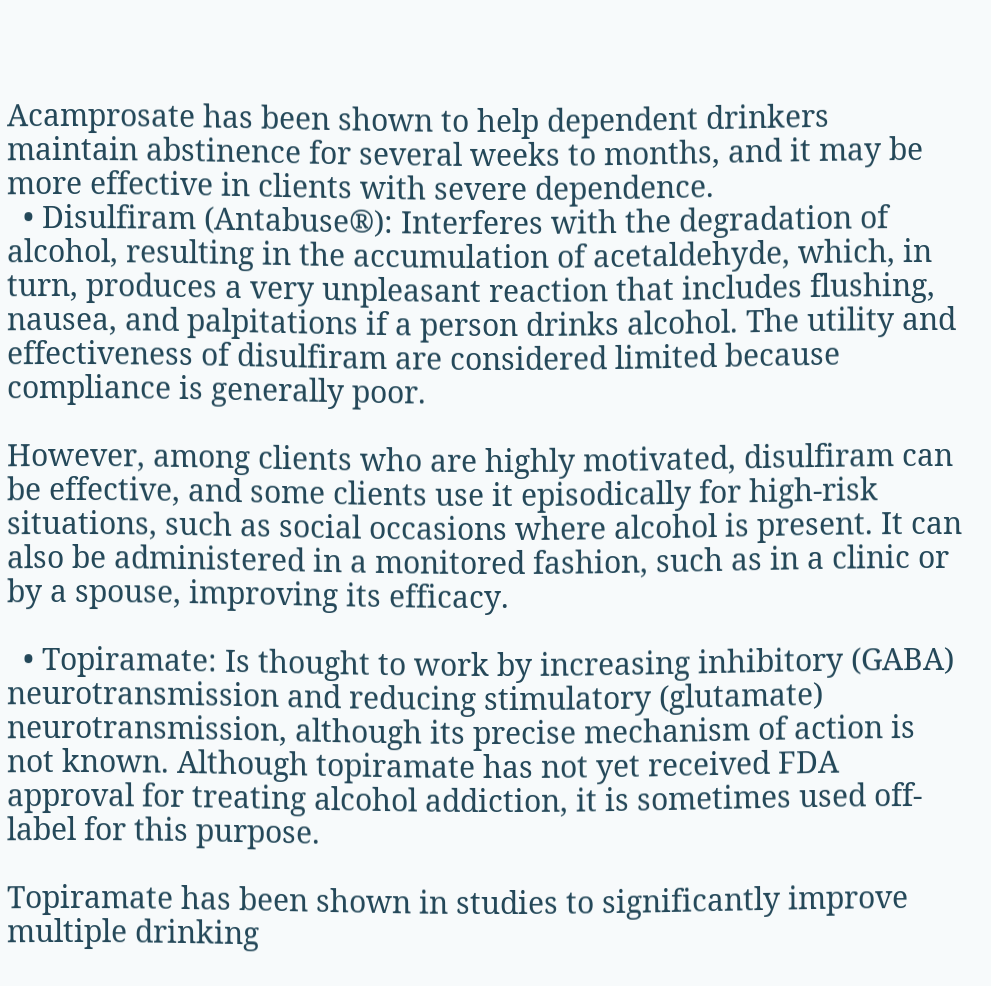Acamprosate has been shown to help dependent drinkers maintain abstinence for several weeks to months, and it may be more effective in clients with severe dependence.
  • Disulfiram (Antabuse®): Interferes with the degradation of alcohol, resulting in the accumulation of acetaldehyde, which, in turn, produces a very unpleasant reaction that includes flushing, nausea, and palpitations if a person drinks alcohol. The utility and effectiveness of disulfiram are considered limited because compliance is generally poor.

However, among clients who are highly motivated, disulfiram can be effective, and some clients use it episodically for high-risk situations, such as social occasions where alcohol is present. It can also be administered in a monitored fashion, such as in a clinic or by a spouse, improving its efficacy.

  • Topiramate: Is thought to work by increasing inhibitory (GABA) neurotransmission and reducing stimulatory (glutamate) neurotransmission, although its precise mechanism of action is not known. Although topiramate has not yet received FDA approval for treating alcohol addiction, it is sometimes used off-label for this purpose.

Topiramate has been shown in studies to significantly improve multiple drinking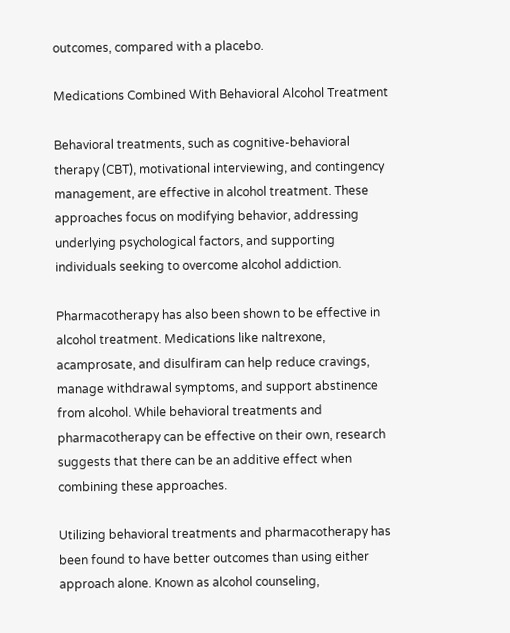outcomes, compared with a placebo.

Medications Combined With Behavioral Alcohol Treatment

Behavioral treatments, such as cognitive-behavioral therapy (CBT), motivational interviewing, and contingency management, are effective in alcohol treatment. These approaches focus on modifying behavior, addressing underlying psychological factors, and supporting individuals seeking to overcome alcohol addiction.

Pharmacotherapy has also been shown to be effective in alcohol treatment. Medications like naltrexone, acamprosate, and disulfiram can help reduce cravings, manage withdrawal symptoms, and support abstinence from alcohol. While behavioral treatments and pharmacotherapy can be effective on their own, research suggests that there can be an additive effect when combining these approaches.

Utilizing behavioral treatments and pharmacotherapy has been found to have better outcomes than using either approach alone. Known as alcohol counseling,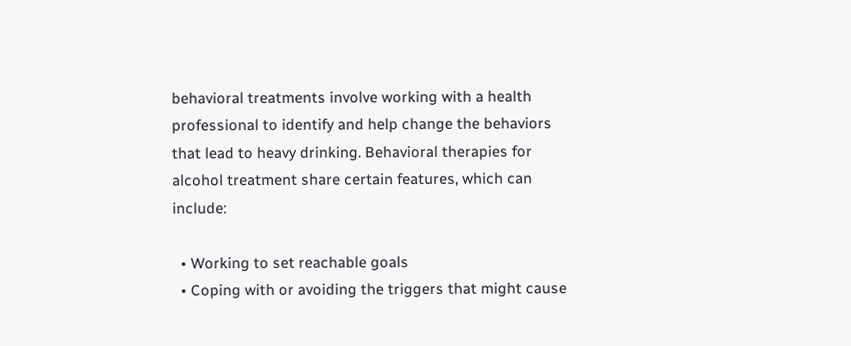behavioral treatments involve working with a health professional to identify and help change the behaviors that lead to heavy drinking. Behavioral therapies for alcohol treatment share certain features, which can include:

  • Working to set reachable goals
  • Coping with or avoiding the triggers that might cause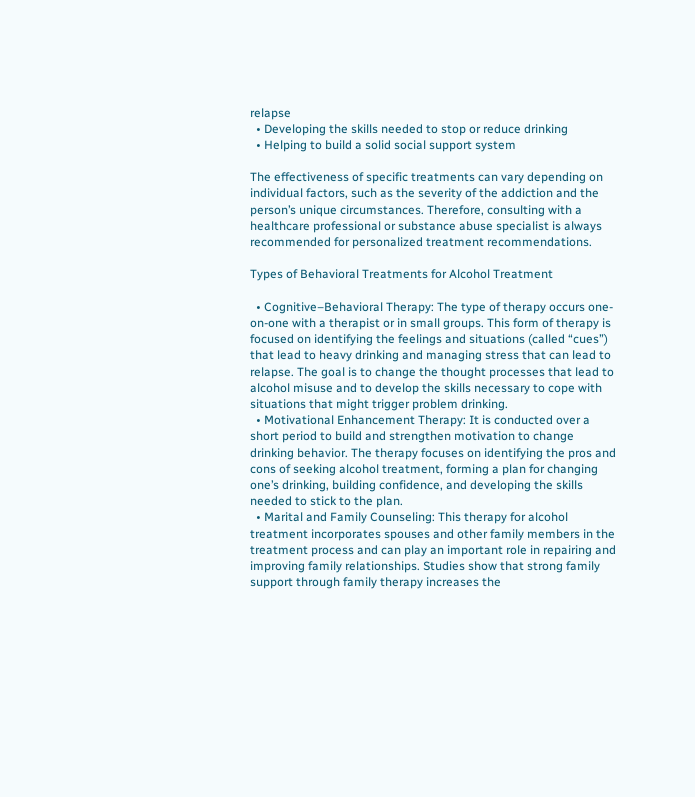relapse
  • Developing the skills needed to stop or reduce drinking
  • Helping to build a solid social support system

The effectiveness of specific treatments can vary depending on individual factors, such as the severity of the addiction and the person’s unique circumstances. Therefore, consulting with a healthcare professional or substance abuse specialist is always recommended for personalized treatment recommendations.

Types of Behavioral Treatments for Alcohol Treatment

  • Cognitive–Behavioral Therapy: The type of therapy occurs one-on-one with a therapist or in small groups. This form of therapy is focused on identifying the feelings and situations (called “cues”) that lead to heavy drinking and managing stress that can lead to relapse. The goal is to change the thought processes that lead to alcohol misuse and to develop the skills necessary to cope with situations that might trigger problem drinking.
  • Motivational Enhancement Therapy: It is conducted over a short period to build and strengthen motivation to change drinking behavior. The therapy focuses on identifying the pros and cons of seeking alcohol treatment, forming a plan for changing one’s drinking, building confidence, and developing the skills needed to stick to the plan.
  • Marital and Family Counseling: This therapy for alcohol treatment incorporates spouses and other family members in the treatment process and can play an important role in repairing and improving family relationships. Studies show that strong family support through family therapy increases the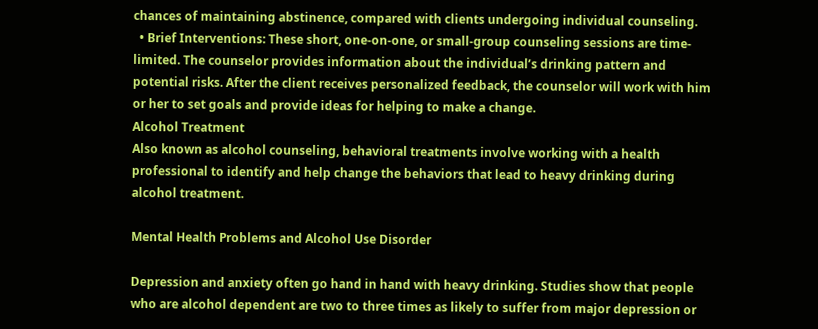chances of maintaining abstinence, compared with clients undergoing individual counseling.
  • Brief Interventions: These short, one-on-one, or small-group counseling sessions are time-limited. The counselor provides information about the individual’s drinking pattern and potential risks. After the client receives personalized feedback, the counselor will work with him or her to set goals and provide ideas for helping to make a change.
Alcohol Treatment
Also known as alcohol counseling, behavioral treatments involve working with a health professional to identify and help change the behaviors that lead to heavy drinking during alcohol treatment.

Mental Health Problems and Alcohol Use Disorder

Depression and anxiety often go hand in hand with heavy drinking. Studies show that people who are alcohol dependent are two to three times as likely to suffer from major depression or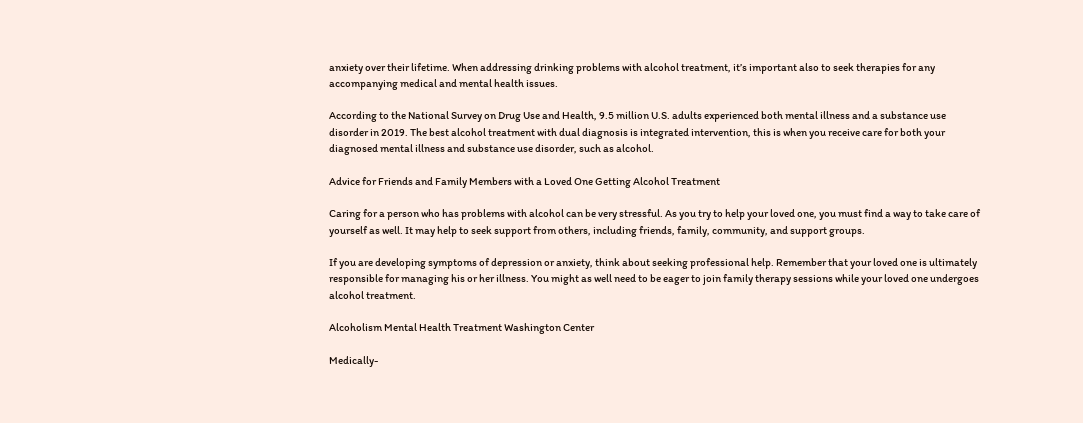anxiety over their lifetime. When addressing drinking problems with alcohol treatment, it’s important also to seek therapies for any accompanying medical and mental health issues.

According to the National Survey on Drug Use and Health, 9.5 million U.S. adults experienced both mental illness and a substance use disorder in 2019. The best alcohol treatment with dual diagnosis is integrated intervention, this is when you receive care for both your diagnosed mental illness and substance use disorder, such as alcohol.

Advice for Friends and Family Members with a Loved One Getting Alcohol Treatment

Caring for a person who has problems with alcohol can be very stressful. As you try to help your loved one, you must find a way to take care of yourself as well. It may help to seek support from others, including friends, family, community, and support groups.

If you are developing symptoms of depression or anxiety, think about seeking professional help. Remember that your loved one is ultimately responsible for managing his or her illness. You might as well need to be eager to join family therapy sessions while your loved one undergoes alcohol treatment.

Alcoholism Mental Health Treatment Washington Center

Medically-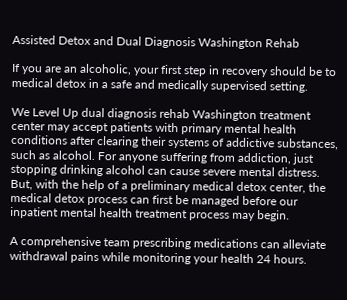Assisted Detox and Dual Diagnosis Washington Rehab

If you are an alcoholic, your first step in recovery should be to medical detox in a safe and medically supervised setting.

We Level Up dual diagnosis rehab Washington treatment center may accept patients with primary mental health conditions after clearing their systems of addictive substances, such as alcohol. For anyone suffering from addiction, just stopping drinking alcohol can cause severe mental distress. But, with the help of a preliminary medical detox center, the medical detox process can first be managed before our inpatient mental health treatment process may begin.

A comprehensive team prescribing medications can alleviate withdrawal pains while monitoring your health 24 hours.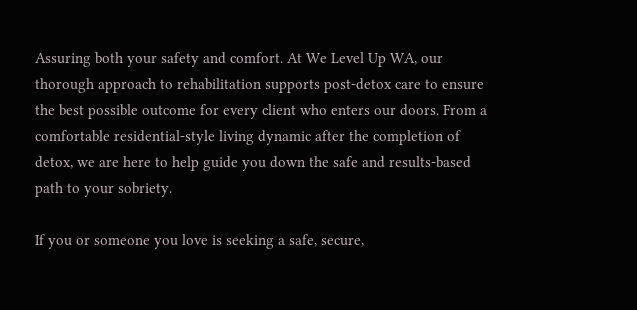Assuring both your safety and comfort. At We Level Up WA, our thorough approach to rehabilitation supports post-detox care to ensure the best possible outcome for every client who enters our doors. From a comfortable residential-style living dynamic after the completion of detox, we are here to help guide you down the safe and results-based path to your sobriety.

If you or someone you love is seeking a safe, secure,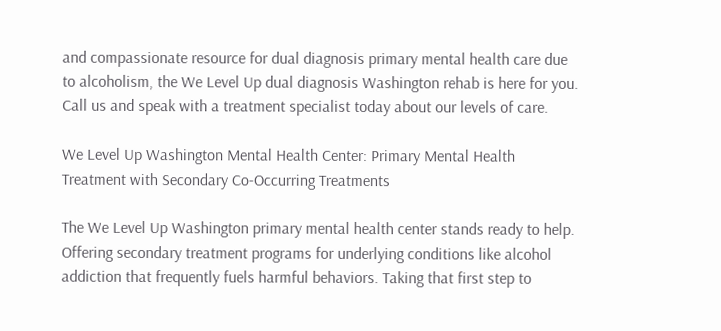and compassionate resource for dual diagnosis primary mental health care due to alcoholism, the We Level Up dual diagnosis Washington rehab is here for you. Call us and speak with a treatment specialist today about our levels of care.

We Level Up Washington Mental Health Center: Primary Mental Health Treatment with Secondary Co-Occurring Treatments

The We Level Up Washington primary mental health center stands ready to help. Offering secondary treatment programs for underlying conditions like alcohol addiction that frequently fuels harmful behaviors. Taking that first step to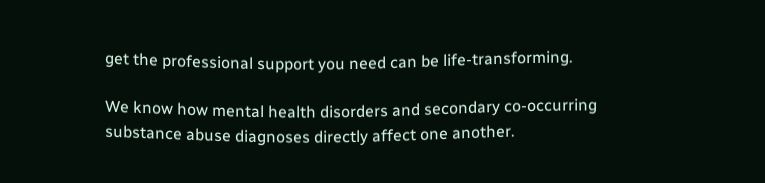get the professional support you need can be life-transforming.

We know how mental health disorders and secondary co-occurring substance abuse diagnoses directly affect one another.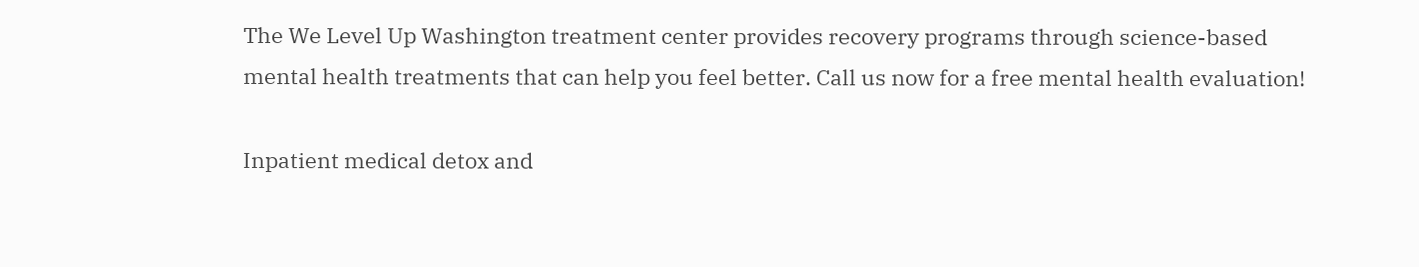The We Level Up Washington treatment center provides recovery programs through science-based mental health treatments that can help you feel better. Call us now for a free mental health evaluation!

Inpatient medical detox and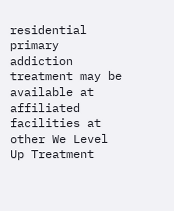residential primary addiction treatment may be available at affiliated facilities at other We Level Up Treatment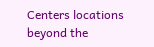Centers locations beyond the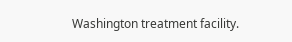Washington treatment facility.